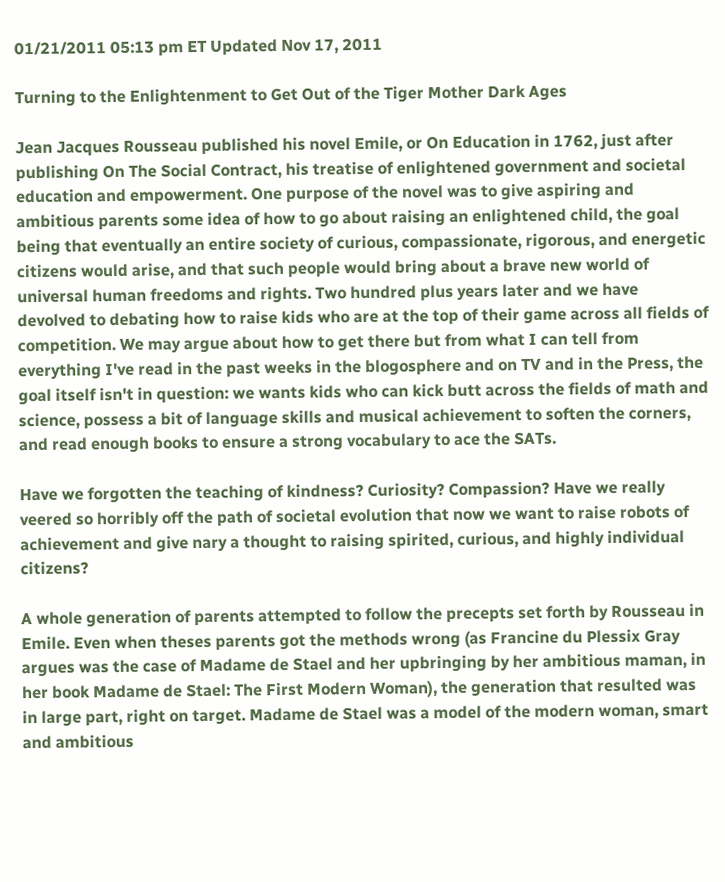01/21/2011 05:13 pm ET Updated Nov 17, 2011

Turning to the Enlightenment to Get Out of the Tiger Mother Dark Ages

Jean Jacques Rousseau published his novel Emile, or On Education in 1762, just after publishing On The Social Contract, his treatise of enlightened government and societal education and empowerment. One purpose of the novel was to give aspiring and ambitious parents some idea of how to go about raising an enlightened child, the goal being that eventually an entire society of curious, compassionate, rigorous, and energetic citizens would arise, and that such people would bring about a brave new world of universal human freedoms and rights. Two hundred plus years later and we have devolved to debating how to raise kids who are at the top of their game across all fields of competition. We may argue about how to get there but from what I can tell from everything I've read in the past weeks in the blogosphere and on TV and in the Press, the goal itself isn't in question: we wants kids who can kick butt across the fields of math and science, possess a bit of language skills and musical achievement to soften the corners, and read enough books to ensure a strong vocabulary to ace the SATs.

Have we forgotten the teaching of kindness? Curiosity? Compassion? Have we really veered so horribly off the path of societal evolution that now we want to raise robots of achievement and give nary a thought to raising spirited, curious, and highly individual citizens?

A whole generation of parents attempted to follow the precepts set forth by Rousseau in Emile. Even when theses parents got the methods wrong (as Francine du Plessix Gray argues was the case of Madame de Stael and her upbringing by her ambitious maman, in her book Madame de Stael: The First Modern Woman), the generation that resulted was in large part, right on target. Madame de Stael was a model of the modern woman, smart and ambitious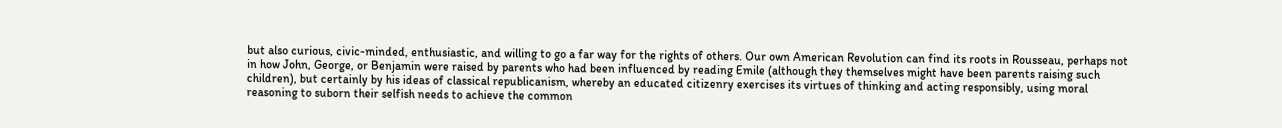but also curious, civic-minded, enthusiastic, and willing to go a far way for the rights of others. Our own American Revolution can find its roots in Rousseau, perhaps not in how John, George, or Benjamin were raised by parents who had been influenced by reading Emile (although they themselves might have been parents raising such children), but certainly by his ideas of classical republicanism, whereby an educated citizenry exercises its virtues of thinking and acting responsibly, using moral reasoning to suborn their selfish needs to achieve the common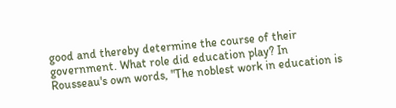good and thereby determine the course of their government. What role did education play? In Rousseau's own words, "The noblest work in education is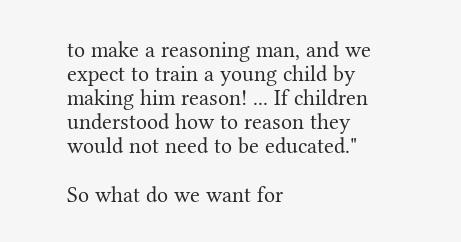to make a reasoning man, and we expect to train a young child by making him reason! ... If children understood how to reason they would not need to be educated."

So what do we want for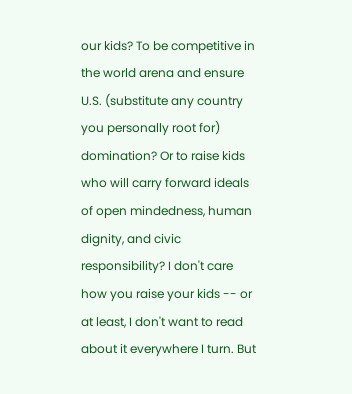our kids? To be competitive in the world arena and ensure U.S. (substitute any country you personally root for) domination? Or to raise kids who will carry forward ideals of open mindedness, human dignity, and civic responsibility? I don't care how you raise your kids -- or at least, I don't want to read about it everywhere I turn. But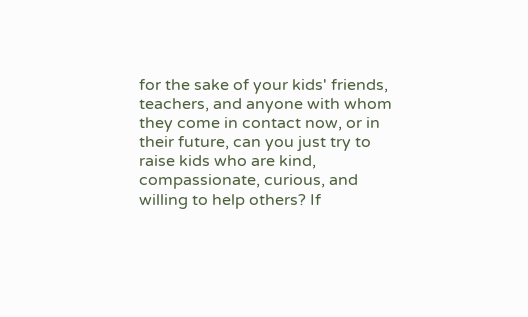for the sake of your kids' friends, teachers, and anyone with whom they come in contact now, or in their future, can you just try to raise kids who are kind, compassionate, curious, and willing to help others? If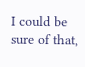I could be sure of that,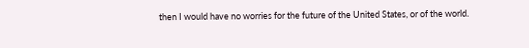then I would have no worries for the future of the United States, or of the world.